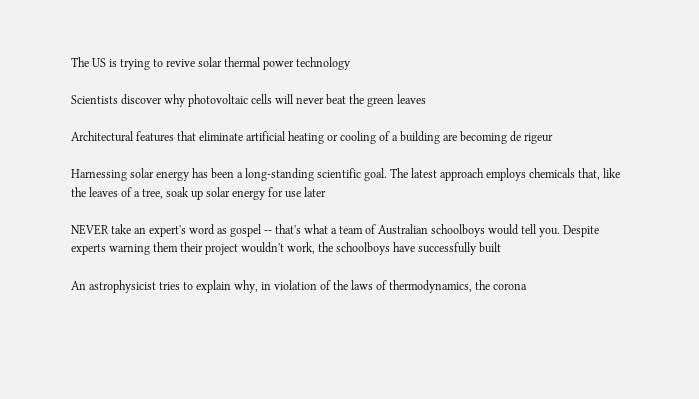The US is trying to revive solar thermal power technology

Scientists discover why photovoltaic cells will never beat the green leaves

Architectural features that eliminate artificial heating or cooling of a building are becoming de rigeur

Harnessing solar energy has been a long-standing scientific goal. The latest approach employs chemicals that, like the leaves of a tree, soak up solar energy for use later

NEVER take an expert's word as gospel -- that's what a team of Australian schoolboys would tell you. Despite experts warning them their project wouldn't work, the schoolboys have successfully built

An astrophysicist tries to explain why, in violation of the laws of thermodynamics, the corona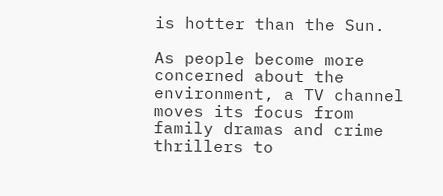is hotter than the Sun.

As people become more concerned about the environment, a TV channel moves its focus from family dramas and crime thrillers to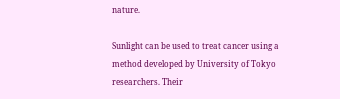nature.

Sunlight can be used to treat cancer using a method developed by University of Tokyo researchers. Their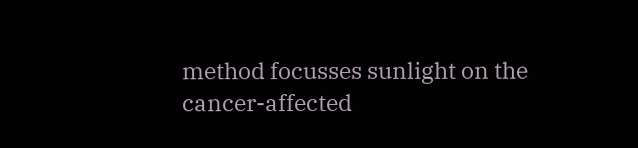method focusses sunlight on the cancer-affected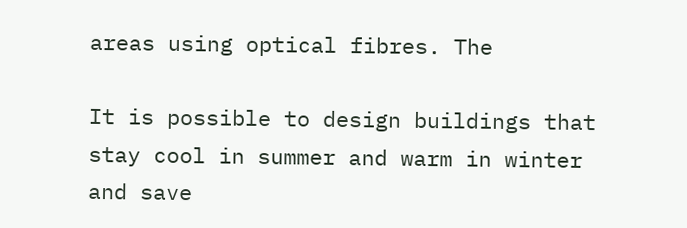areas using optical fibres. The

It is possible to design buildings that stay cool in summer and warm in winter and save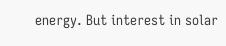energy. But interest in solar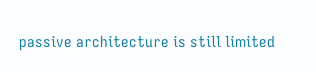passive architecture is still limited